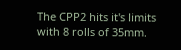The CPP2 hits it's limits with 8 rolls of 35mm.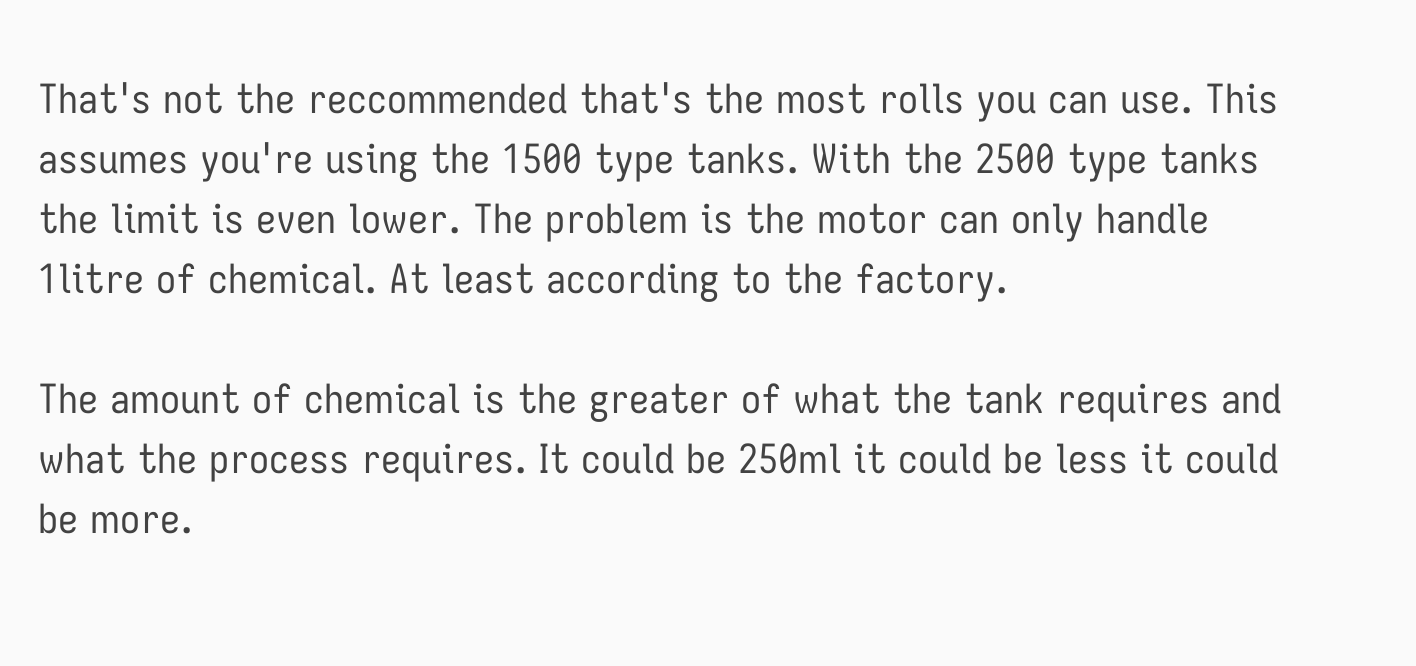That's not the reccommended that's the most rolls you can use. This assumes you're using the 1500 type tanks. With the 2500 type tanks the limit is even lower. The problem is the motor can only handle 1litre of chemical. At least according to the factory.

The amount of chemical is the greater of what the tank requires and what the process requires. It could be 250ml it could be less it could be more.